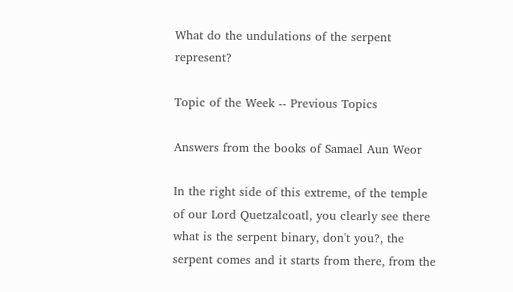What do the undulations of the serpent represent?

Topic of the Week -- Previous Topics

Answers from the books of Samael Aun Weor

In the right side of this extreme, of the temple of our Lord Quetzalcoatl, you clearly see there what is the serpent binary, don't you?, the serpent comes and it starts from there, from the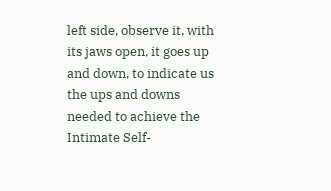left side, observe it, with its jaws open, it goes up and down, to indicate us the ups and downs needed to achieve the Intimate Self-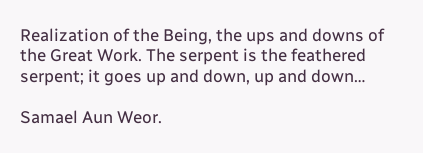Realization of the Being, the ups and downs of the Great Work. The serpent is the feathered serpent; it goes up and down, up and down…

Samael Aun Weor.